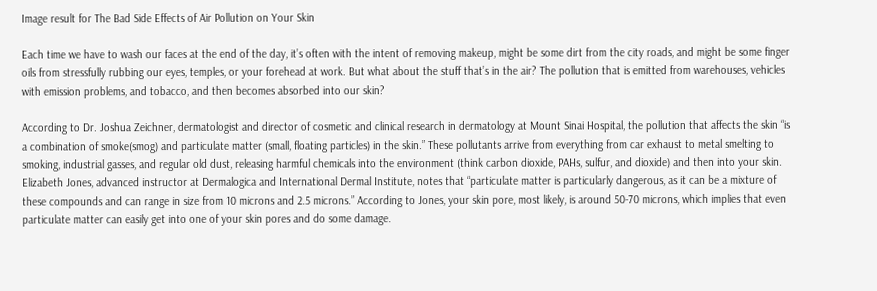Image result for The Bad Side Effects of Air Pollution on Your Skin

Each time we have to wash our faces at the end of the day, it’s often with the intent of removing makeup, might be some dirt from the city roads, and might be some finger oils from stressfully rubbing our eyes, temples, or your forehead at work. But what about the stuff that’s in the air? The pollution that is emitted from warehouses, vehicles with emission problems, and tobacco, and then becomes absorbed into our skin?

According to Dr. Joshua Zeichner, dermatologist and director of cosmetic and clinical research in dermatology at Mount Sinai Hospital, the pollution that affects the skin “is a combination of smoke(smog) and particulate matter (small, floating particles) in the skin.” These pollutants arrive from everything from car exhaust to metal smelting to smoking, industrial gasses, and regular old dust, releasing harmful chemicals into the environment (think carbon dioxide, PAHs, sulfur, and dioxide) and then into your skin. Elizabeth Jones, advanced instructor at Dermalogica and International Dermal Institute, notes that “particulate matter is particularly dangerous, as it can be a mixture of these compounds and can range in size from 10 microns and 2.5 microns.” According to Jones, your skin pore, most likely, is around 50-70 microns, which implies that even particulate matter can easily get into one of your skin pores and do some damage.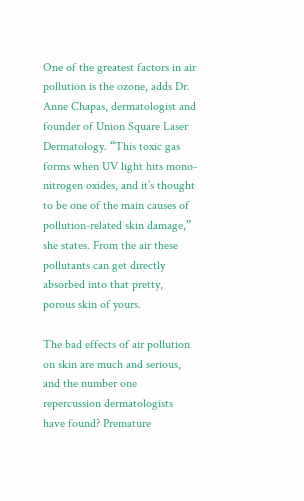One of the greatest factors in air pollution is the ozone, adds Dr. Anne Chapas, dermatologist and founder of Union Square Laser Dermatology. “This toxic gas forms when UV light hits mono-nitrogen oxides, and it’s thought to be one of the main causes of pollution-related skin damage,” she states. From the air these pollutants can get directly absorbed into that pretty, porous skin of yours.

The bad effects of air pollution on skin are much and serious, and the number one repercussion dermatologists have found? Premature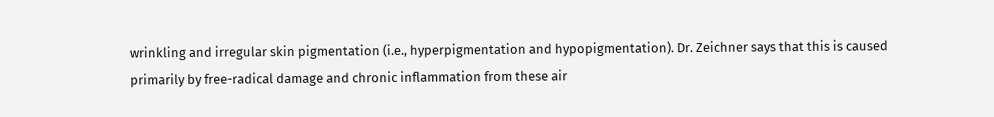wrinkling and irregular skin pigmentation (i.e., hyperpigmentation and hypopigmentation). Dr. Zeichner says that this is caused primarily by free-radical damage and chronic inflammation from these air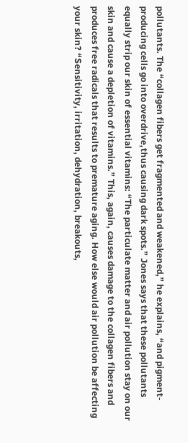pollutants. The “collagen fibers get fragmented and weakened,” he explains, “and pigment-producing cells go into overdrive,thus causing dark spots.” Jones says that these pollutants equally strip our skin of essential vitamins: “The particulate matter and air pollution stay on our skin and cause a depletion of vitamins.” This, again, causes damage to the collagen fibers and produces free radicals that results to premature aging. How else would air pollution be affecting your skin? “Sensitivity, irritation, dehydration, breakouts,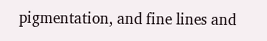pigmentation, and fine lines and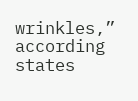wrinkles,” according states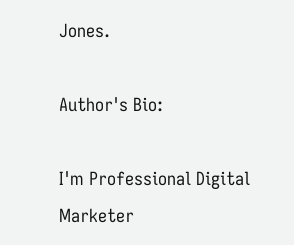Jones.

Author's Bio:

I'm Professional Digital Marketer